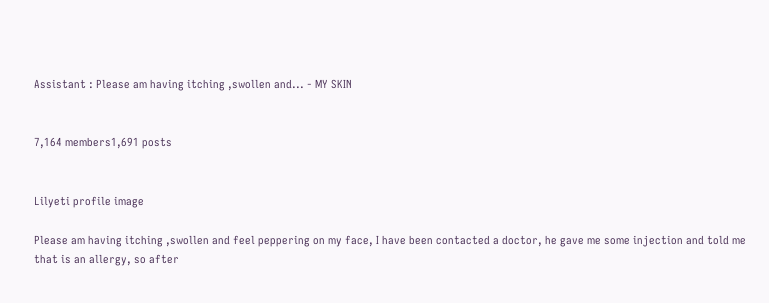Assistant : Please am having itching ,swollen and... - MY SKIN


7,164 members1,691 posts


Lilyeti profile image

Please am having itching ,swollen and feel peppering on my face, I have been contacted a doctor, he gave me some injection and told me that is an allergy, so after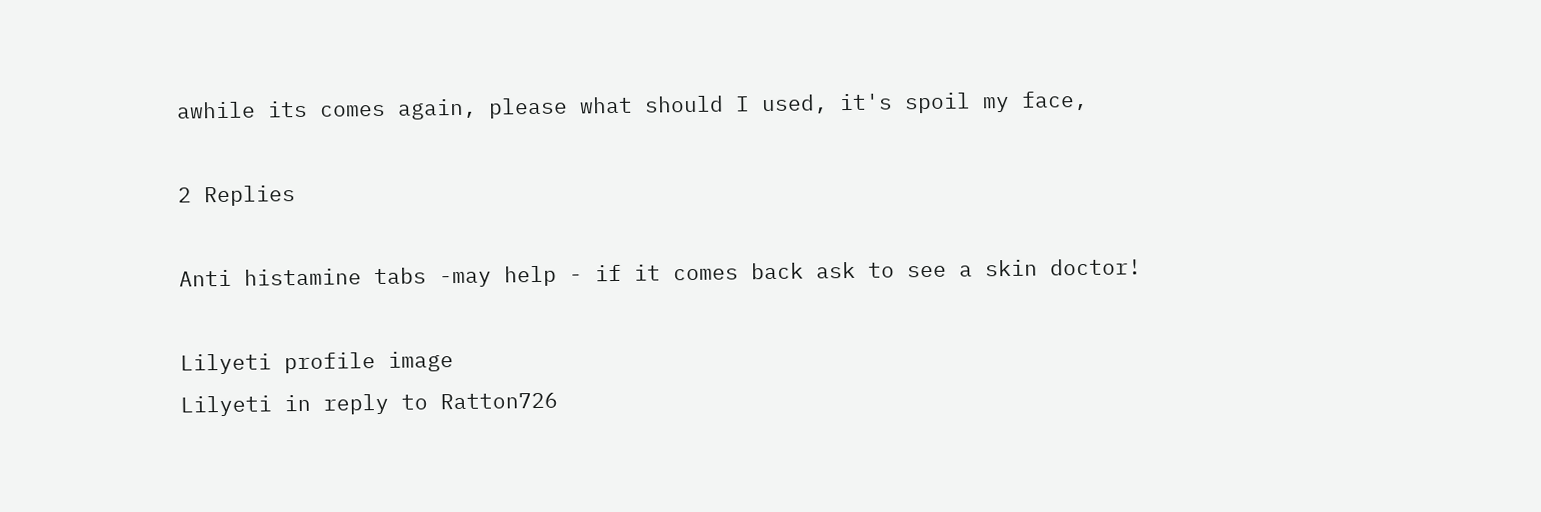awhile its comes again, please what should I used, it's spoil my face,

2 Replies

Anti histamine tabs -may help - if it comes back ask to see a skin doctor!

Lilyeti profile image
Lilyeti in reply to Ratton726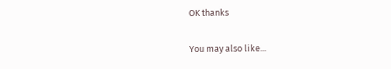OK thanks

You may also like...